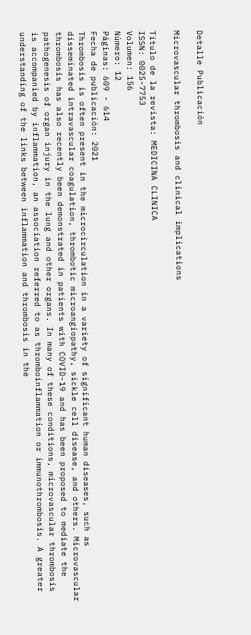Detalle Publicación

Microvascular thrombosis and clinical implications

Título de la revista: MEDICINA CLINICA
ISSN: 0025-7753
Volumen: 156
Número: 12
Páginas: 609 - 614
Fecha de publicación: 2021
Thrombosis is often present in the microcirculation in a variety of significant human diseases, such as disseminated intravascular coagulation, thrombotic microangiopathy, sickle cell disease, and others. Microvascular thrombosis has also recently been demonstrated in patients with COVID-19 and has been proposed to mediate the pathogenesis of organ injury in the lung and other organs. In many of these conditions, microvascular thrombosis is accompanied by inflammation, an association referred to as thromboinflammation or immunothrombosis. A greater understanding of the links between inflammation and thrombosis in the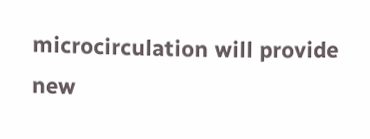microcirculation will provide new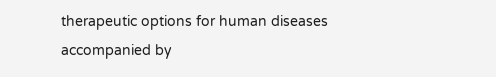therapeutic options for human diseases accompanied by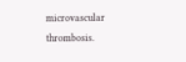microvascular thrombosis.